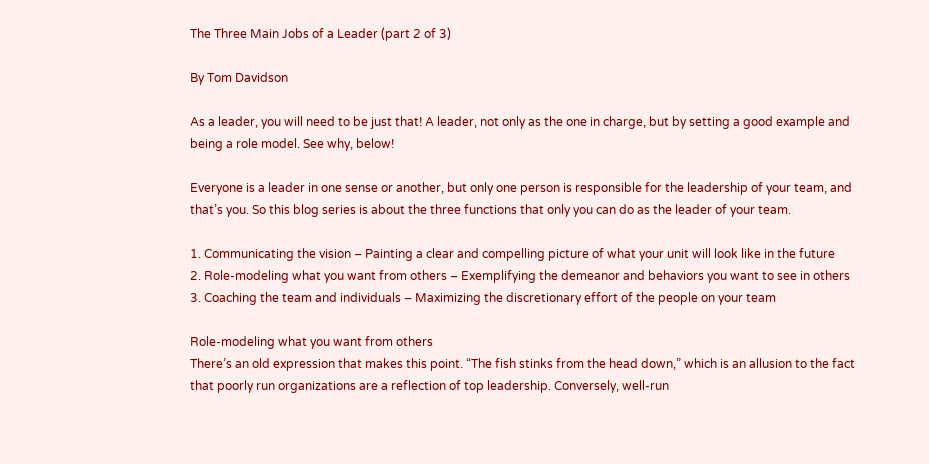The Three Main Jobs of a Leader (part 2 of 3)

By Tom Davidson

As a leader, you will need to be just that! A leader, not only as the one in charge, but by setting a good example and being a role model. See why, below!

Everyone is a leader in one sense or another, but only one person is responsible for the leadership of your team, and that’s you. So this blog series is about the three functions that only you can do as the leader of your team.

1. Communicating the vision – Painting a clear and compelling picture of what your unit will look like in the future
2. Role-modeling what you want from others – Exemplifying the demeanor and behaviors you want to see in others
3. Coaching the team and individuals – Maximizing the discretionary effort of the people on your team

Role-modeling what you want from others
There’s an old expression that makes this point. “The fish stinks from the head down,” which is an allusion to the fact that poorly run organizations are a reflection of top leadership. Conversely, well-run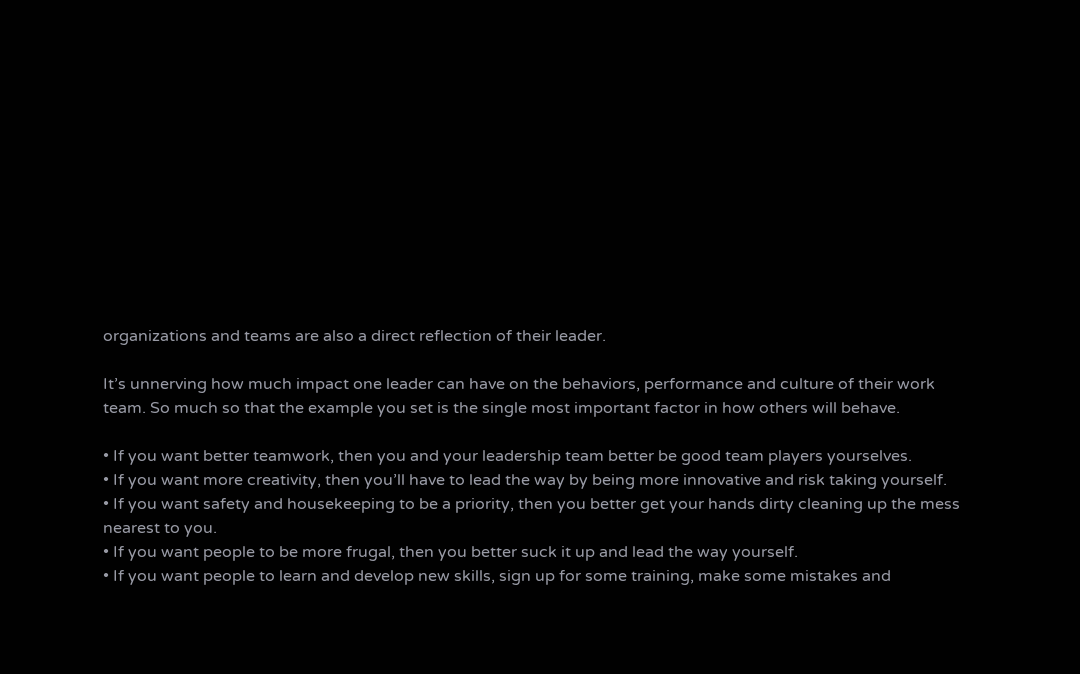organizations and teams are also a direct reflection of their leader.

It’s unnerving how much impact one leader can have on the behaviors, performance and culture of their work team. So much so that the example you set is the single most important factor in how others will behave.

• If you want better teamwork, then you and your leadership team better be good team players yourselves.
• If you want more creativity, then you’ll have to lead the way by being more innovative and risk taking yourself.
• If you want safety and housekeeping to be a priority, then you better get your hands dirty cleaning up the mess nearest to you.
• If you want people to be more frugal, then you better suck it up and lead the way yourself.
• If you want people to learn and develop new skills, sign up for some training, make some mistakes and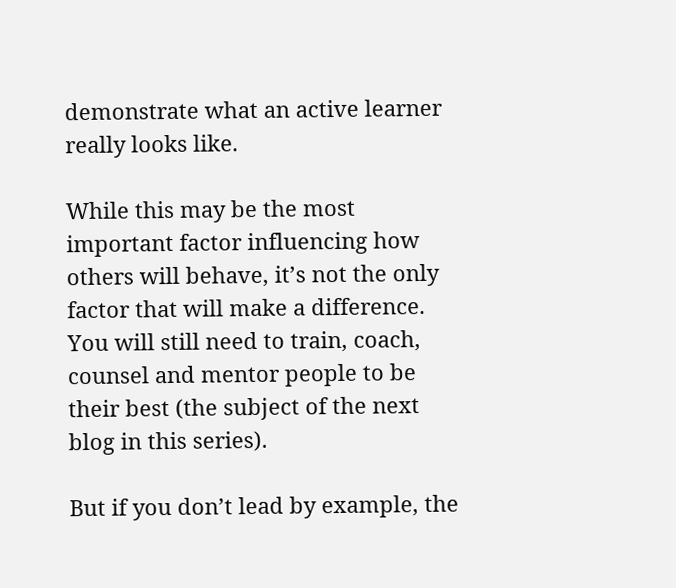demonstrate what an active learner really looks like.

While this may be the most important factor influencing how others will behave, it’s not the only factor that will make a difference. You will still need to train, coach, counsel and mentor people to be their best (the subject of the next blog in this series).

But if you don’t lead by example, the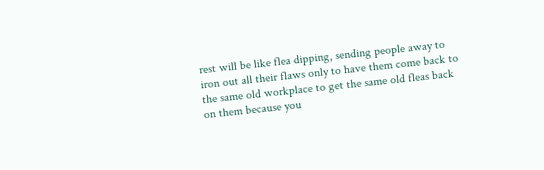rest will be like flea dipping, sending people away to iron out all their flaws only to have them come back to the same old workplace to get the same old fleas back on them because you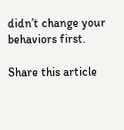didn’t change your behaviors first.

Share this article